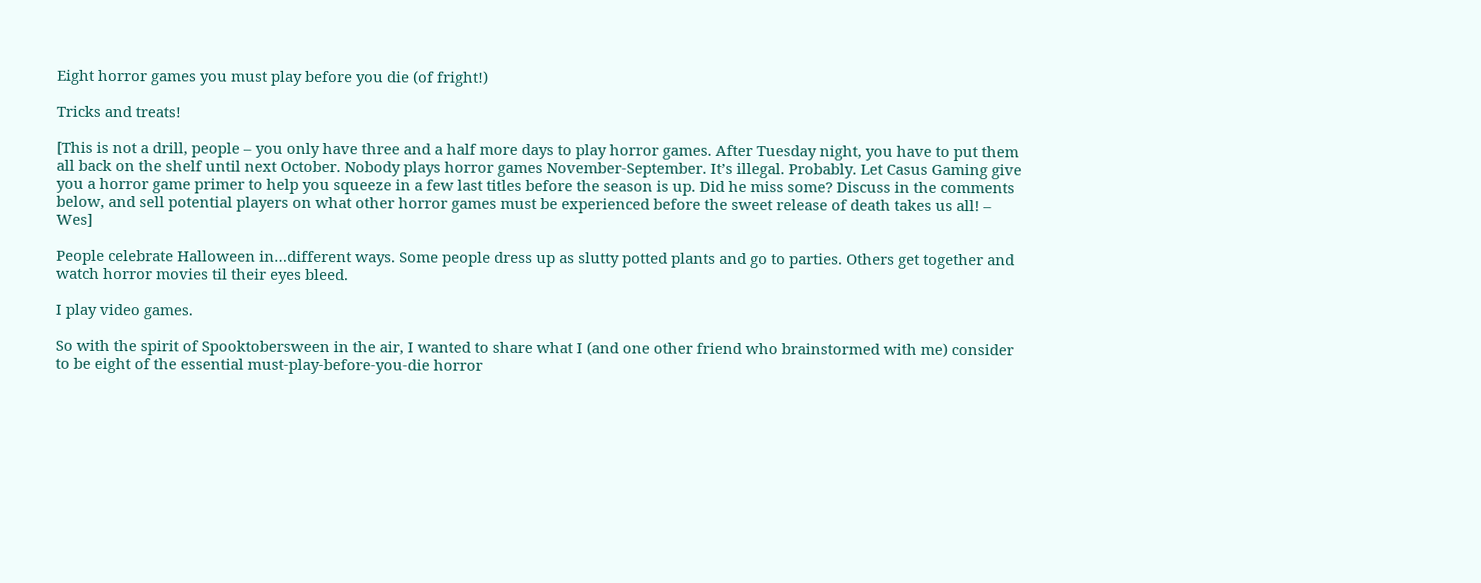Eight horror games you must play before you die (of fright!)

Tricks and treats!

[This is not a drill, people – you only have three and a half more days to play horror games. After Tuesday night, you have to put them all back on the shelf until next October. Nobody plays horror games November-September. It’s illegal. Probably. Let Casus Gaming give you a horror game primer to help you squeeze in a few last titles before the season is up. Did he miss some? Discuss in the comments below, and sell potential players on what other horror games must be experienced before the sweet release of death takes us all! – Wes]

People celebrate Halloween in…different ways. Some people dress up as slutty potted plants and go to parties. Others get together and watch horror movies til their eyes bleed.

I play video games.

So with the spirit of Spooktobersween in the air, I wanted to share what I (and one other friend who brainstormed with me) consider to be eight of the essential must-play-before-you-die horror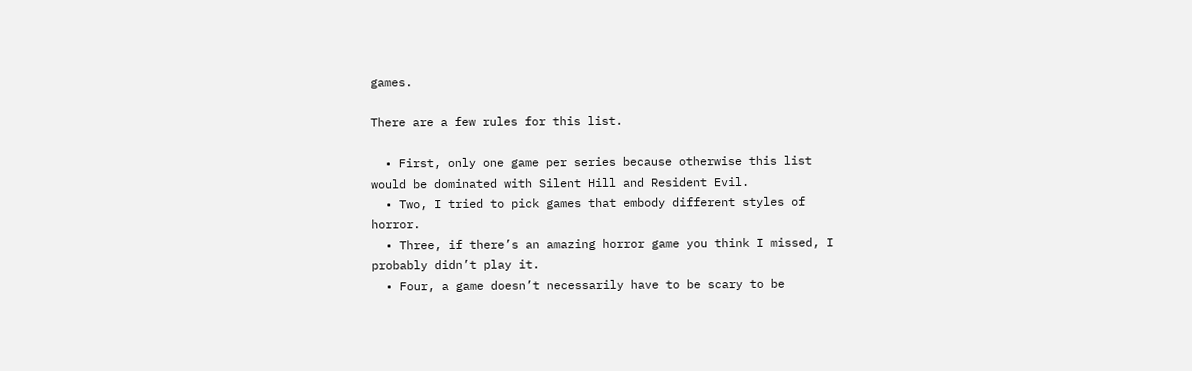games.

There are a few rules for this list.

  • First, only one game per series because otherwise this list would be dominated with Silent Hill and Resident Evil.
  • Two, I tried to pick games that embody different styles of horror.
  • Three, if there’s an amazing horror game you think I missed, I probably didn’t play it.
  • Four, a game doesn’t necessarily have to be scary to be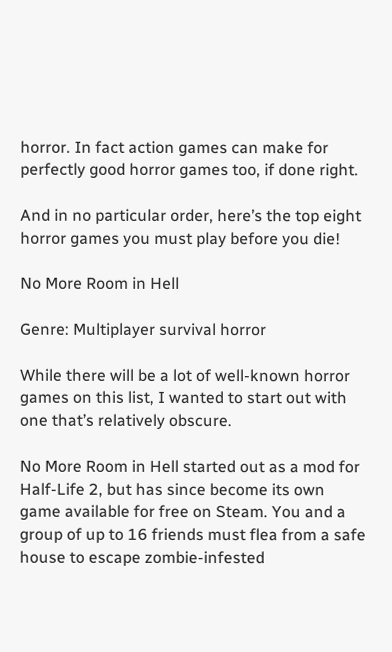horror. In fact action games can make for perfectly good horror games too, if done right.

And in no particular order, here’s the top eight horror games you must play before you die!

No More Room in Hell

Genre: Multiplayer survival horror

While there will be a lot of well-known horror games on this list, I wanted to start out with one that’s relatively obscure.

No More Room in Hell started out as a mod for Half-Life 2, but has since become its own game available for free on Steam. You and a group of up to 16 friends must flea from a safe house to escape zombie-infested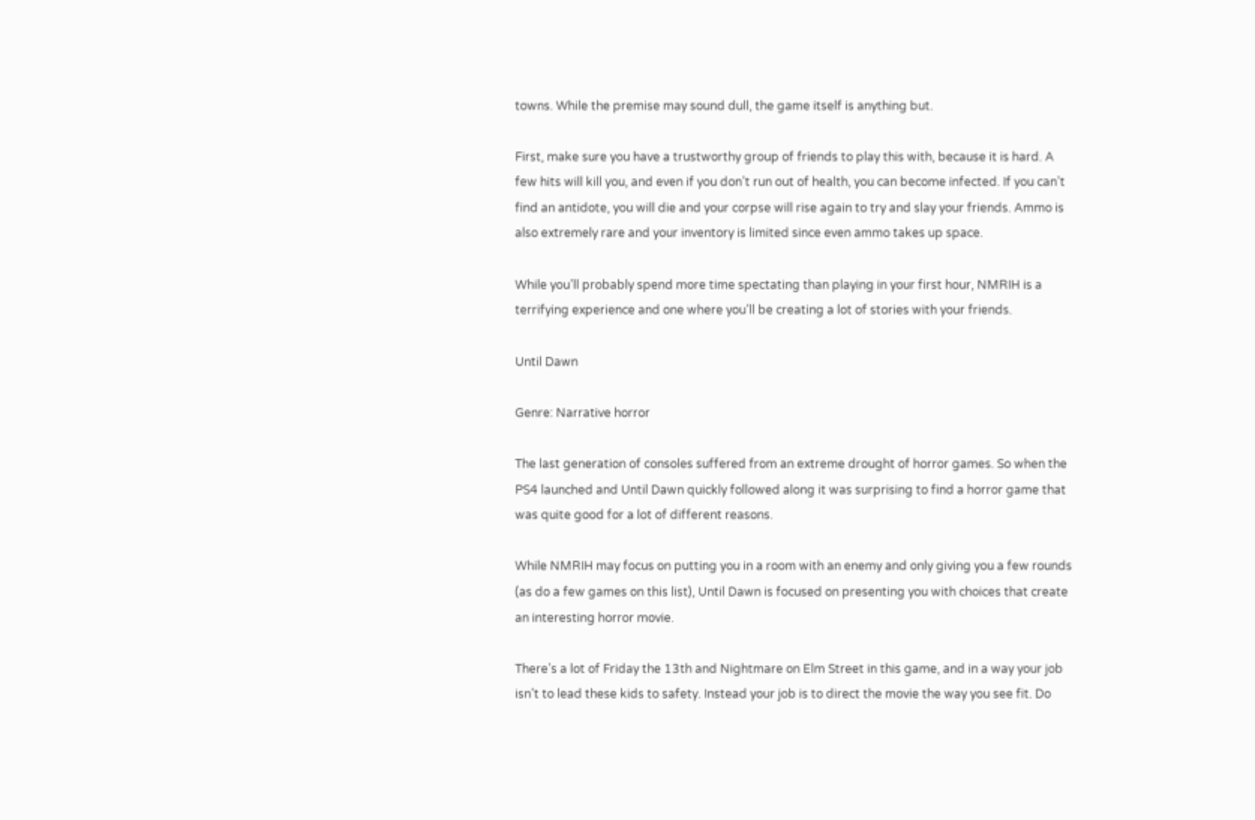towns. While the premise may sound dull, the game itself is anything but.

First, make sure you have a trustworthy group of friends to play this with, because it is hard. A few hits will kill you, and even if you don’t run out of health, you can become infected. If you can’t find an antidote, you will die and your corpse will rise again to try and slay your friends. Ammo is also extremely rare and your inventory is limited since even ammo takes up space.

While you’ll probably spend more time spectating than playing in your first hour, NMRIH is a terrifying experience and one where you’ll be creating a lot of stories with your friends.

Until Dawn

Genre: Narrative horror

The last generation of consoles suffered from an extreme drought of horror games. So when the PS4 launched and Until Dawn quickly followed along it was surprising to find a horror game that was quite good for a lot of different reasons.

While NMRIH may focus on putting you in a room with an enemy and only giving you a few rounds (as do a few games on this list), Until Dawn is focused on presenting you with choices that create an interesting horror movie.

There’s a lot of Friday the 13th and Nightmare on Elm Street in this game, and in a way your job isn’t to lead these kids to safety. Instead your job is to direct the movie the way you see fit. Do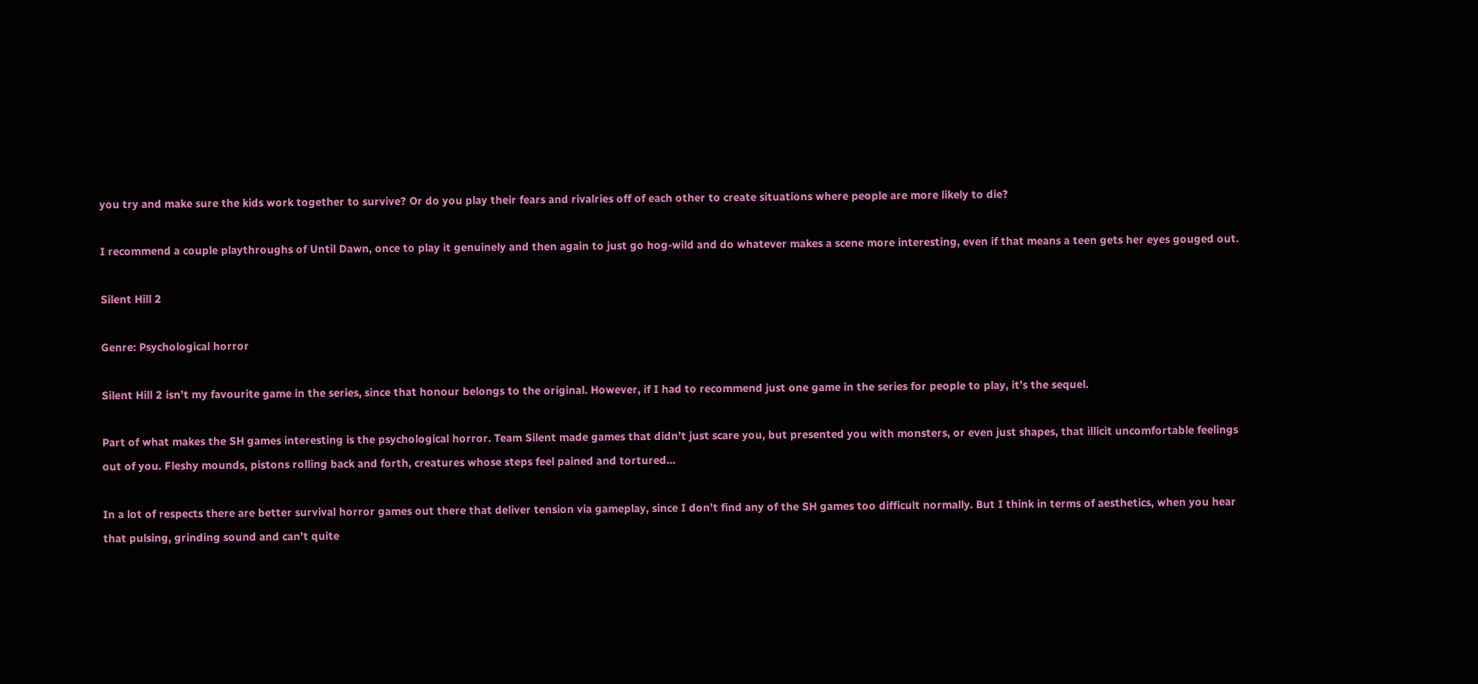you try and make sure the kids work together to survive? Or do you play their fears and rivalries off of each other to create situations where people are more likely to die?

I recommend a couple playthroughs of Until Dawn, once to play it genuinely and then again to just go hog-wild and do whatever makes a scene more interesting, even if that means a teen gets her eyes gouged out.

Silent Hill 2

Genre: Psychological horror

Silent Hill 2 isn’t my favourite game in the series, since that honour belongs to the original. However, if I had to recommend just one game in the series for people to play, it’s the sequel.

Part of what makes the SH games interesting is the psychological horror. Team Silent made games that didn’t just scare you, but presented you with monsters, or even just shapes, that illicit uncomfortable feelings out of you. Fleshy mounds, pistons rolling back and forth, creatures whose steps feel pained and tortured…

In a lot of respects there are better survival horror games out there that deliver tension via gameplay, since I don’t find any of the SH games too difficult normally. But I think in terms of aesthetics, when you hear that pulsing, grinding sound and can’t quite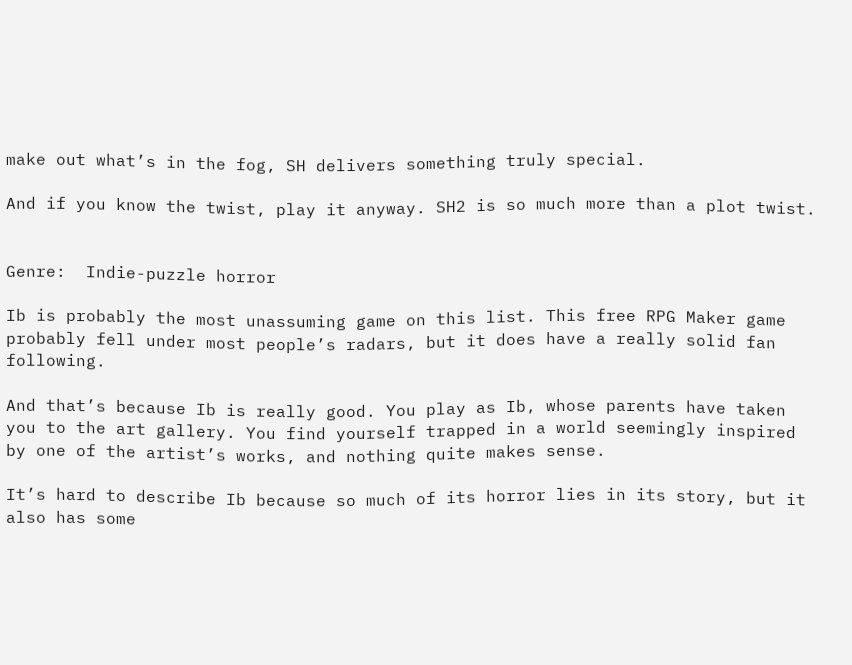make out what’s in the fog, SH delivers something truly special.

And if you know the twist, play it anyway. SH2 is so much more than a plot twist.


Genre:  Indie-puzzle horror

Ib is probably the most unassuming game on this list. This free RPG Maker game probably fell under most people’s radars, but it does have a really solid fan following.

And that’s because Ib is really good. You play as Ib, whose parents have taken you to the art gallery. You find yourself trapped in a world seemingly inspired by one of the artist’s works, and nothing quite makes sense.

It’s hard to describe Ib because so much of its horror lies in its story, but it also has some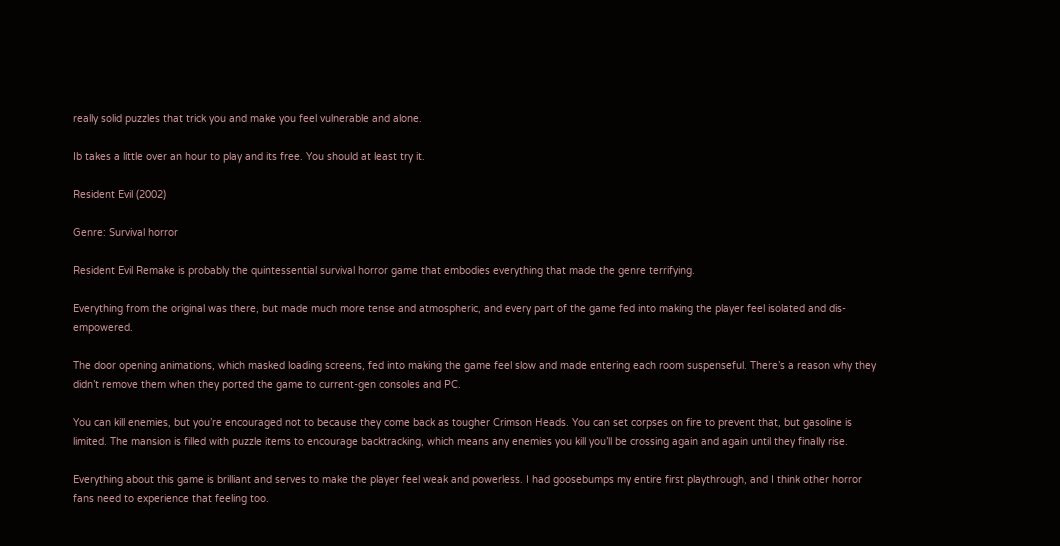really solid puzzles that trick you and make you feel vulnerable and alone.

Ib takes a little over an hour to play and its free. You should at least try it.

Resident Evil (2002)

Genre: Survival horror

Resident Evil Remake is probably the quintessential survival horror game that embodies everything that made the genre terrifying.

Everything from the original was there, but made much more tense and atmospheric, and every part of the game fed into making the player feel isolated and dis-empowered.

The door opening animations, which masked loading screens, fed into making the game feel slow and made entering each room suspenseful. There’s a reason why they didn’t remove them when they ported the game to current-gen consoles and PC.

You can kill enemies, but you’re encouraged not to because they come back as tougher Crimson Heads. You can set corpses on fire to prevent that, but gasoline is limited. The mansion is filled with puzzle items to encourage backtracking, which means any enemies you kill you’ll be crossing again and again until they finally rise.

Everything about this game is brilliant and serves to make the player feel weak and powerless. I had goosebumps my entire first playthrough, and I think other horror fans need to experience that feeling too.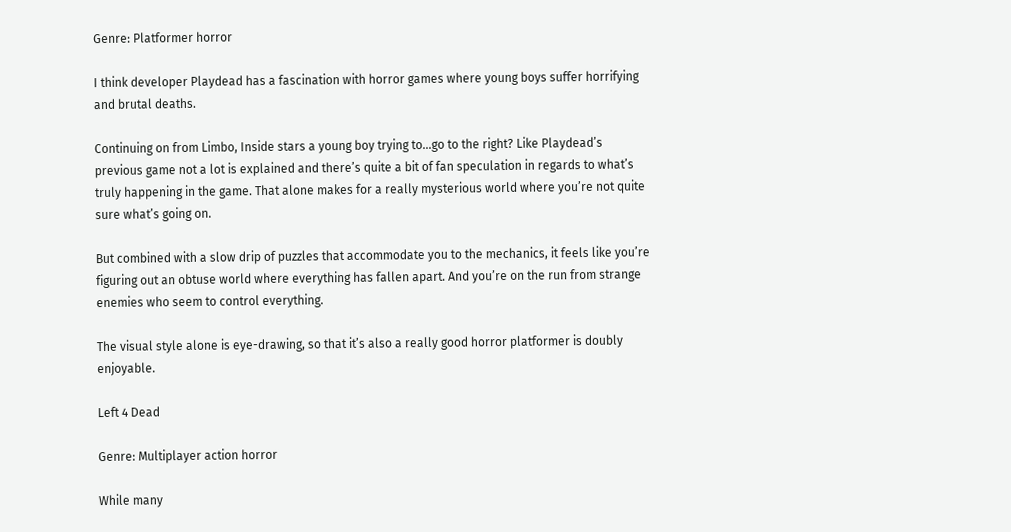Genre: Platformer horror

I think developer Playdead has a fascination with horror games where young boys suffer horrifying and brutal deaths.

Continuing on from Limbo, Inside stars a young boy trying to…go to the right? Like Playdead’s previous game not a lot is explained and there’s quite a bit of fan speculation in regards to what’s truly happening in the game. That alone makes for a really mysterious world where you’re not quite sure what’s going on.

But combined with a slow drip of puzzles that accommodate you to the mechanics, it feels like you’re figuring out an obtuse world where everything has fallen apart. And you’re on the run from strange enemies who seem to control everything.

The visual style alone is eye-drawing, so that it’s also a really good horror platformer is doubly enjoyable.

Left 4 Dead

Genre: Multiplayer action horror

While many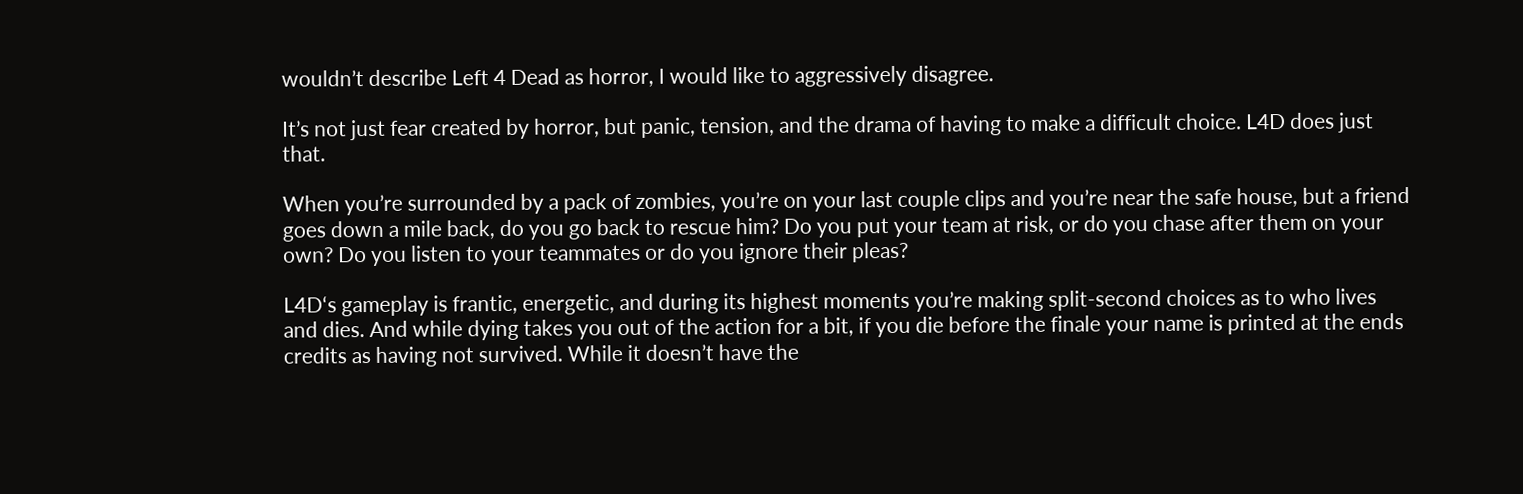wouldn’t describe Left 4 Dead as horror, I would like to aggressively disagree.

It’s not just fear created by horror, but panic, tension, and the drama of having to make a difficult choice. L4D does just that.

When you’re surrounded by a pack of zombies, you’re on your last couple clips and you’re near the safe house, but a friend goes down a mile back, do you go back to rescue him? Do you put your team at risk, or do you chase after them on your own? Do you listen to your teammates or do you ignore their pleas?

L4D‘s gameplay is frantic, energetic, and during its highest moments you’re making split-second choices as to who lives and dies. And while dying takes you out of the action for a bit, if you die before the finale your name is printed at the ends credits as having not survived. While it doesn’t have the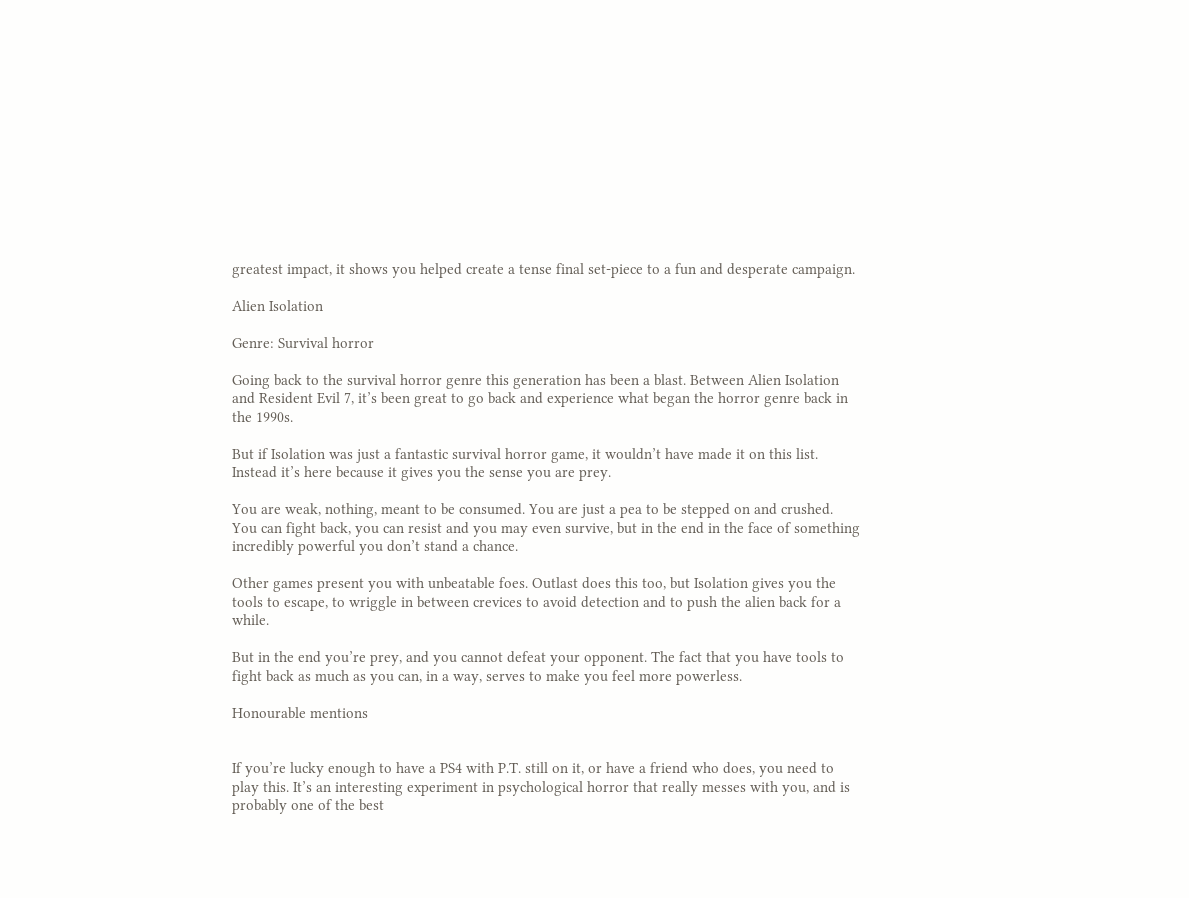greatest impact, it shows you helped create a tense final set-piece to a fun and desperate campaign.

Alien Isolation

Genre: Survival horror

Going back to the survival horror genre this generation has been a blast. Between Alien Isolation and Resident Evil 7, it’s been great to go back and experience what began the horror genre back in the 1990s.

But if Isolation was just a fantastic survival horror game, it wouldn’t have made it on this list. Instead it’s here because it gives you the sense you are prey.

You are weak, nothing, meant to be consumed. You are just a pea to be stepped on and crushed. You can fight back, you can resist and you may even survive, but in the end in the face of something incredibly powerful you don’t stand a chance.

Other games present you with unbeatable foes. Outlast does this too, but Isolation gives you the tools to escape, to wriggle in between crevices to avoid detection and to push the alien back for a while.

But in the end you’re prey, and you cannot defeat your opponent. The fact that you have tools to fight back as much as you can, in a way, serves to make you feel more powerless.

Honourable mentions


If you’re lucky enough to have a PS4 with P.T. still on it, or have a friend who does, you need to play this. It’s an interesting experiment in psychological horror that really messes with you, and is probably one of the best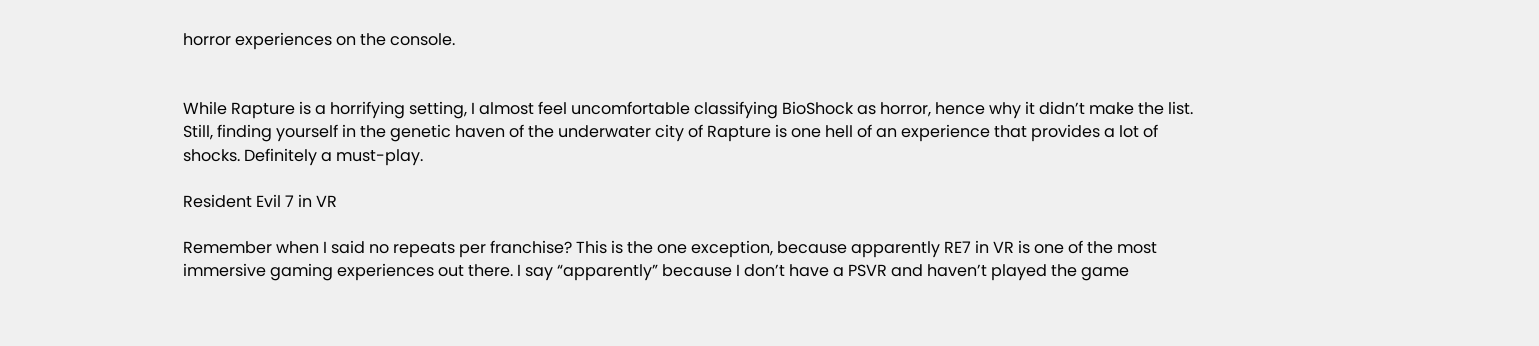horror experiences on the console.


While Rapture is a horrifying setting, I almost feel uncomfortable classifying BioShock as horror, hence why it didn’t make the list. Still, finding yourself in the genetic haven of the underwater city of Rapture is one hell of an experience that provides a lot of shocks. Definitely a must-play.

Resident Evil 7 in VR

Remember when I said no repeats per franchise? This is the one exception, because apparently RE7 in VR is one of the most immersive gaming experiences out there. I say “apparently” because I don’t have a PSVR and haven’t played the game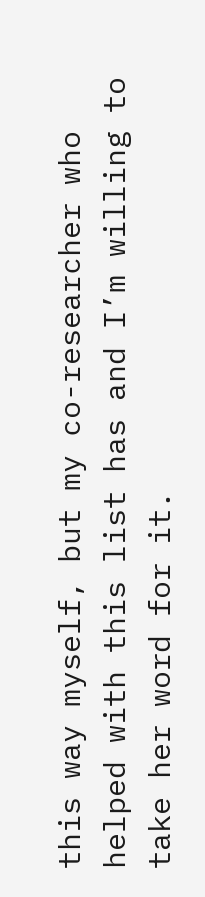this way myself, but my co-researcher who helped with this list has and I’m willing to take her word for it.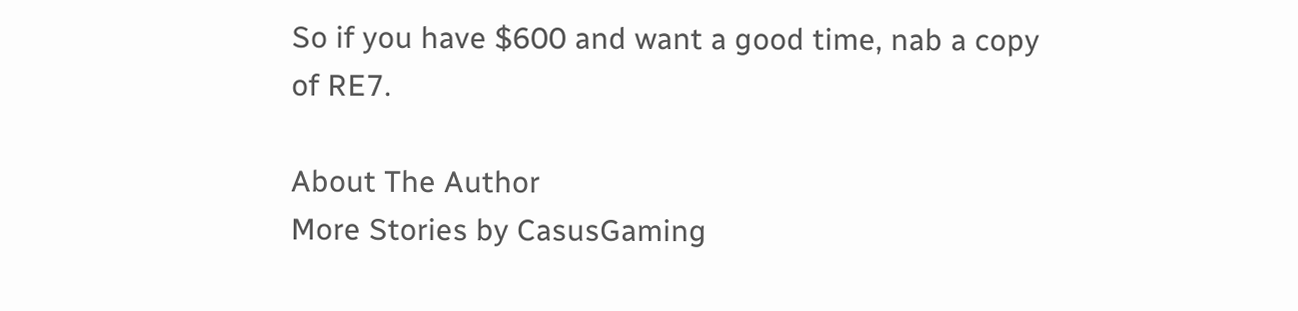So if you have $600 and want a good time, nab a copy of RE7.

About The Author
More Stories by CasusGaming